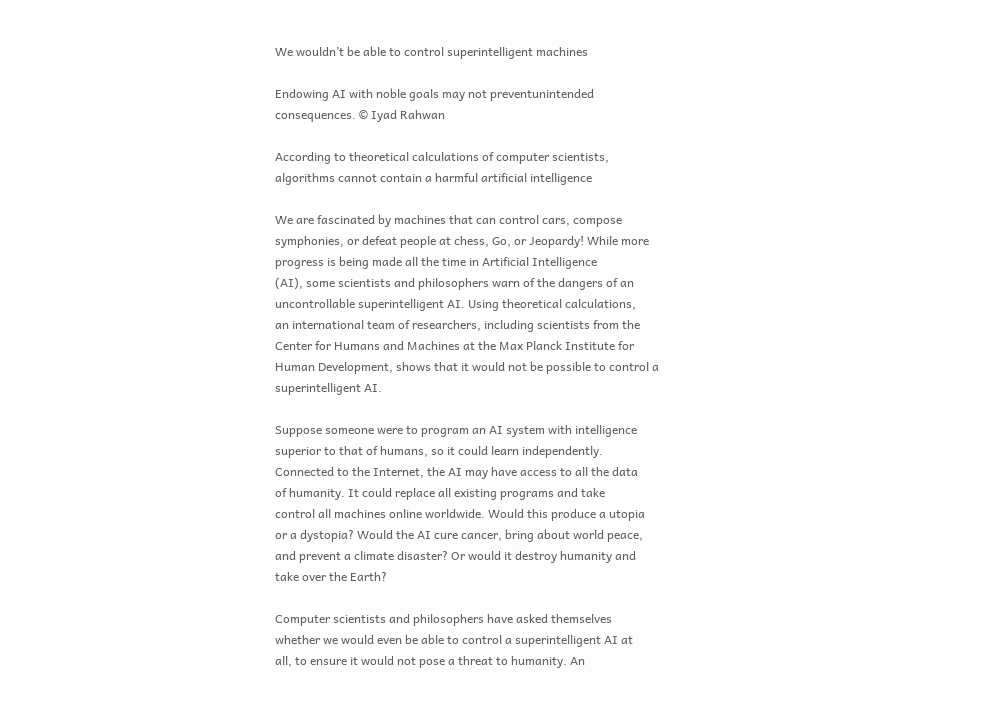We wouldn’t be able to control superintelligent machines

Endowing AI with noble goals may not preventunintended
consequences. © Iyad Rahwan

According to theoretical calculations of computer scientists,
algorithms cannot contain a harmful artificial intelligence

We are fascinated by machines that can control cars, compose
symphonies, or defeat people at chess, Go, or Jeopardy! While more
progress is being made all the time in Artificial Intelligence
(AI), some scientists and philosophers warn of the dangers of an
uncontrollable superintelligent AI. Using theoretical calculations,
an international team of researchers, including scientists from the
Center for Humans and Machines at the Max Planck Institute for
Human Development, shows that it would not be possible to control a
superintelligent AI.

Suppose someone were to program an AI system with intelligence
superior to that of humans, so it could learn independently.
Connected to the Internet, the AI may have access to all the data
of humanity. It could replace all existing programs and take
control all machines online worldwide. Would this produce a utopia
or a dystopia? Would the AI cure cancer, bring about world peace,
and prevent a climate disaster? Or would it destroy humanity and
take over the Earth?

Computer scientists and philosophers have asked themselves
whether we would even be able to control a superintelligent AI at
all, to ensure it would not pose a threat to humanity. An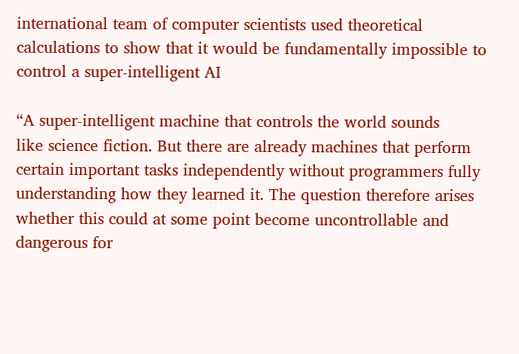international team of computer scientists used theoretical
calculations to show that it would be fundamentally impossible to
control a super-intelligent AI

“A super-intelligent machine that controls the world sounds
like science fiction. But there are already machines that perform
certain important tasks independently without programmers fully
understanding how they learned it. The question therefore arises
whether this could at some point become uncontrollable and
dangerous for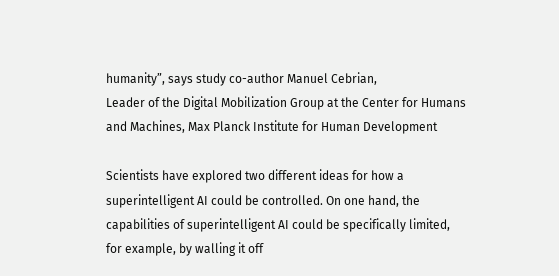humanity”, says study co-author Manuel Cebrian,
Leader of the Digital Mobilization Group at the Center for Humans
and Machines, Max Planck Institute for Human Development

Scientists have explored two different ideas for how a
superintelligent AI could be controlled. On one hand, the
capabilities of superintelligent AI could be specifically limited,
for example, by walling it off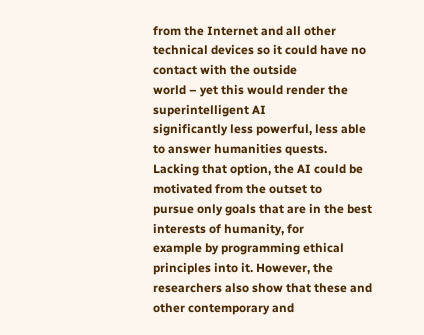from the Internet and all other
technical devices so it could have no contact with the outside
world – yet this would render the superintelligent AI
significantly less powerful, less able to answer humanities quests.
Lacking that option, the AI could be motivated from the outset to
pursue only goals that are in the best interests of humanity, for
example by programming ethical principles into it. However, the
researchers also show that these and other contemporary and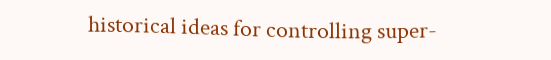historical ideas for controlling super-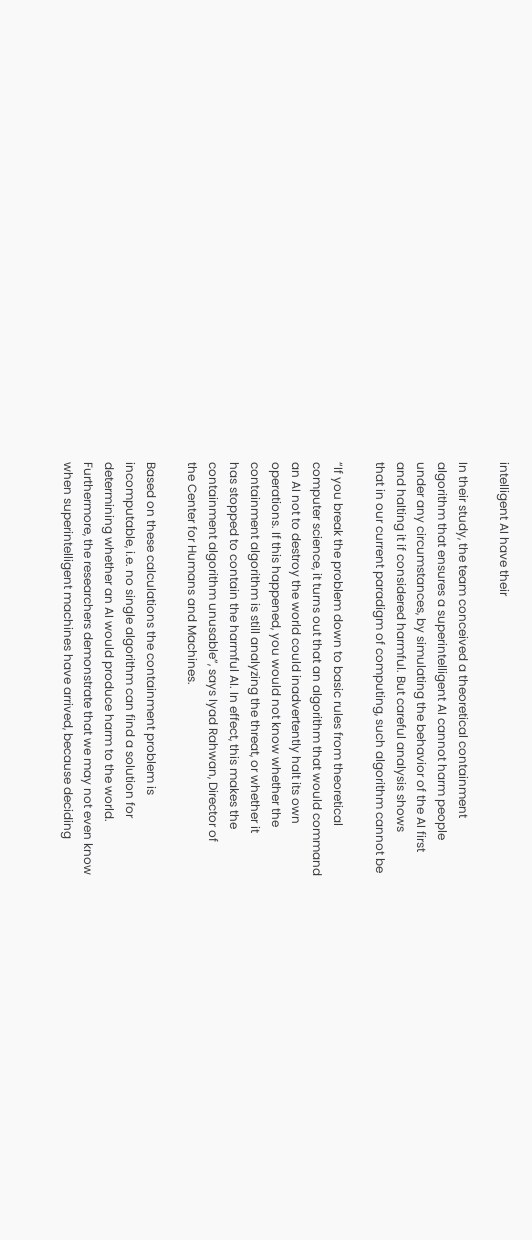intelligent AI have their

In their study, the team conceived a theoretical containment
algorithm that ensures a superintelligent AI cannot harm people
under any circumstances, by simulating the behavior of the AI first
and halting it if considered harmful. But careful analysis shows
that in our current paradigm of computing, such algorithm cannot be

“If you break the problem down to basic rules from theoretical
computer science, it turns out that an algorithm that would command
an AI not to destroy the world could inadvertently halt its own
operations. If this happened, you would not know whether the
containment algorithm is still analyzing the threat, or whether it
has stopped to contain the harmful AI. In effect, this makes the
containment algorithm unusable”, says Iyad Rahwan, Director of
the Center for Humans and Machines.

Based on these calculations the containment problem is
incomputable, i.e. no single algorithm can find a solution for
determining whether an AI would produce harm to the world.
Furthermore, the researchers demonstrate that we may not even know
when superintelligent machines have arrived, because deciding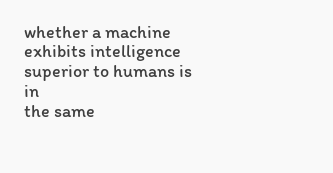whether a machine exhibits intelligence superior to humans is in
the same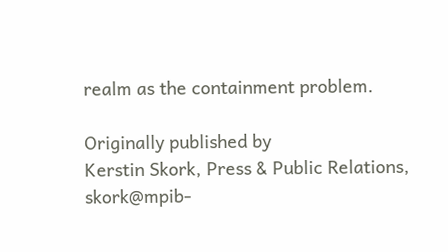realm as the containment problem.

Originally published by
Kerstin Skork, Press & Public Relations, skork@mpib-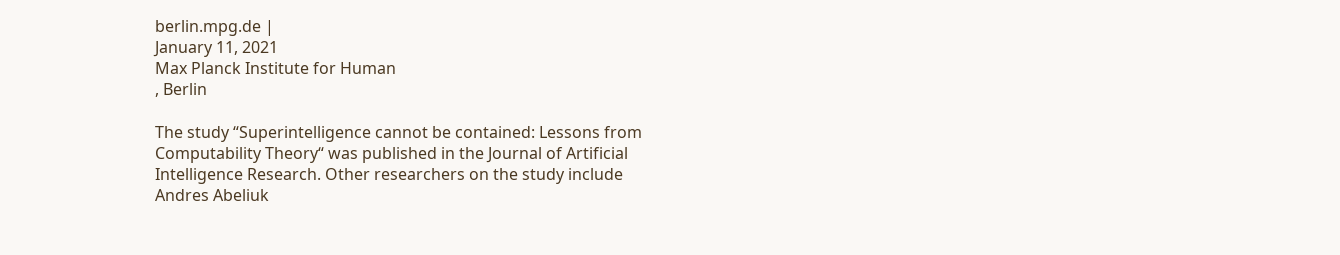berlin.mpg.de |
January 11, 2021
Max Planck Institute for Human
, Berlin

The study “Superintelligence cannot be contained: Lessons from
Computability Theory“ was published in the Journal of Artificial
Intelligence Research. Other researchers on the study include
Andres Abeliuk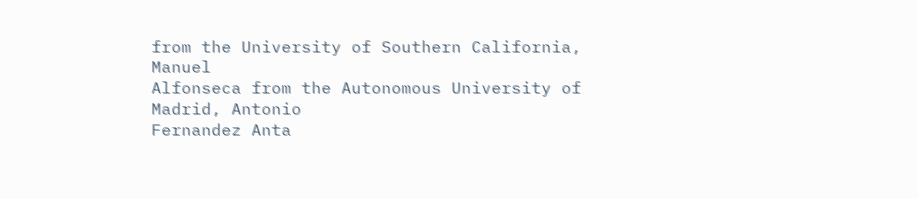from the University of Southern California, Manuel
Alfonseca from the Autonomous University of Madrid, Antonio
Fernandez Anta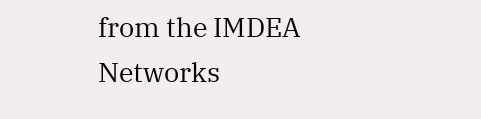from the IMDEA Networks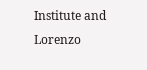Institute and Lorenzo